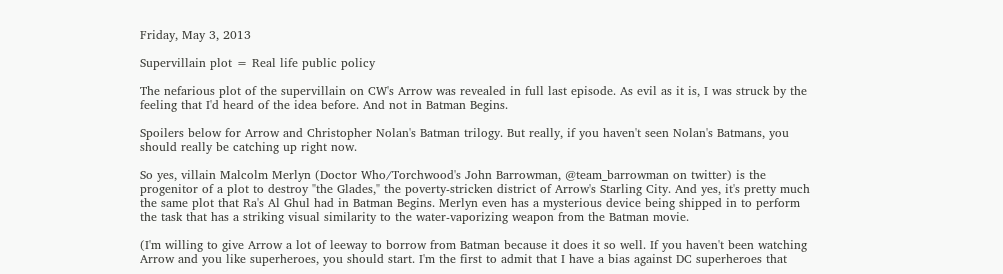Friday, May 3, 2013

Supervillain plot = Real life public policy

The nefarious plot of the supervillain on CW's Arrow was revealed in full last episode. As evil as it is, I was struck by the feeling that I'd heard of the idea before. And not in Batman Begins.

Spoilers below for Arrow and Christopher Nolan's Batman trilogy. But really, if you haven't seen Nolan's Batmans, you should really be catching up right now.

So yes, villain Malcolm Merlyn (Doctor Who/Torchwood's John Barrowman, @team_barrowman on twitter) is the progenitor of a plot to destroy "the Glades," the poverty-stricken district of Arrow's Starling City. And yes, it's pretty much the same plot that Ra's Al Ghul had in Batman Begins. Merlyn even has a mysterious device being shipped in to perform the task that has a striking visual similarity to the water-vaporizing weapon from the Batman movie.

(I'm willing to give Arrow a lot of leeway to borrow from Batman because it does it so well. If you haven't been watching Arrow and you like superheroes, you should start. I'm the first to admit that I have a bias against DC superheroes that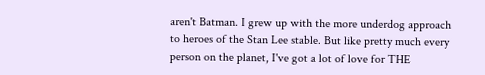aren't Batman. I grew up with the more underdog approach to heroes of the Stan Lee stable. But like pretty much every person on the planet, I've got a lot of love for THE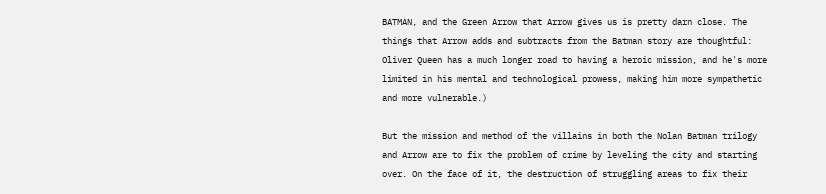BATMAN, and the Green Arrow that Arrow gives us is pretty darn close. The things that Arrow adds and subtracts from the Batman story are thoughtful: Oliver Queen has a much longer road to having a heroic mission, and he's more limited in his mental and technological prowess, making him more sympathetic and more vulnerable.)

But the mission and method of the villains in both the Nolan Batman trilogy and Arrow are to fix the problem of crime by leveling the city and starting over. On the face of it, the destruction of struggling areas to fix their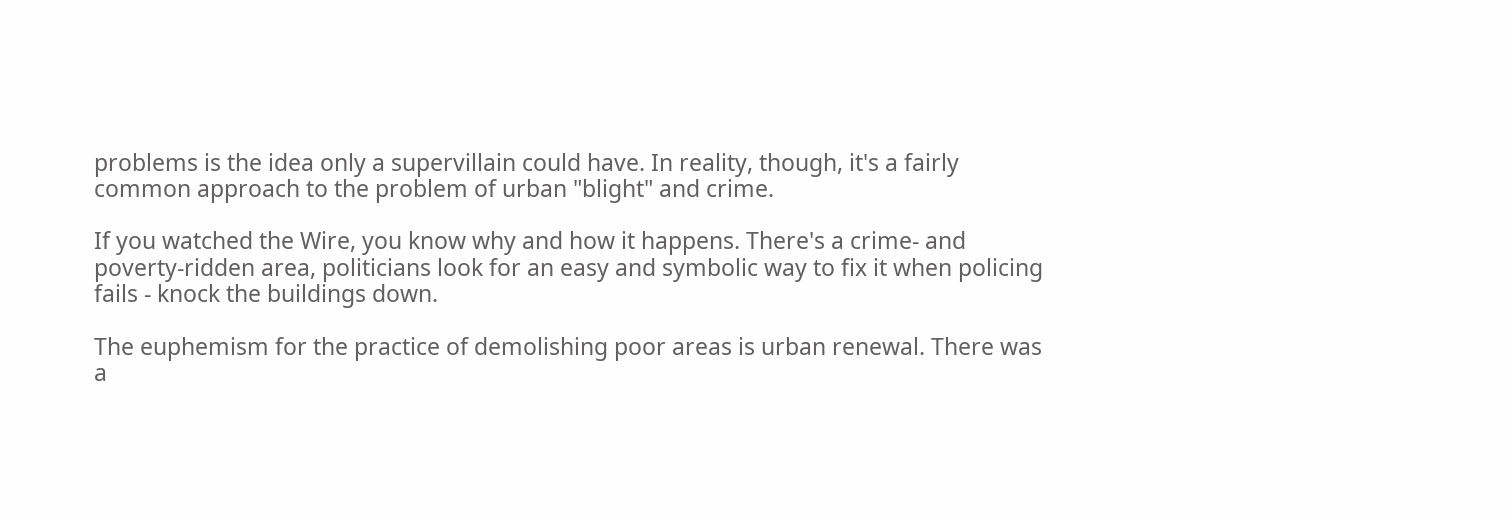problems is the idea only a supervillain could have. In reality, though, it's a fairly common approach to the problem of urban "blight" and crime.

If you watched the Wire, you know why and how it happens. There's a crime- and poverty-ridden area, politicians look for an easy and symbolic way to fix it when policing fails - knock the buildings down.

The euphemism for the practice of demolishing poor areas is urban renewal. There was a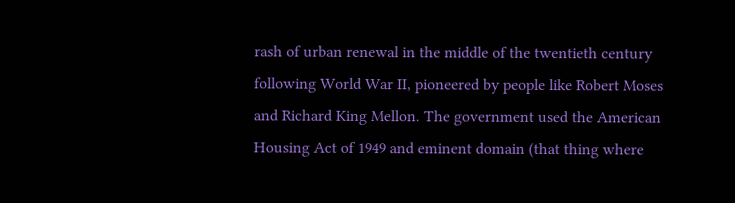rash of urban renewal in the middle of the twentieth century following World War II, pioneered by people like Robert Moses and Richard King Mellon. The government used the American Housing Act of 1949 and eminent domain (that thing where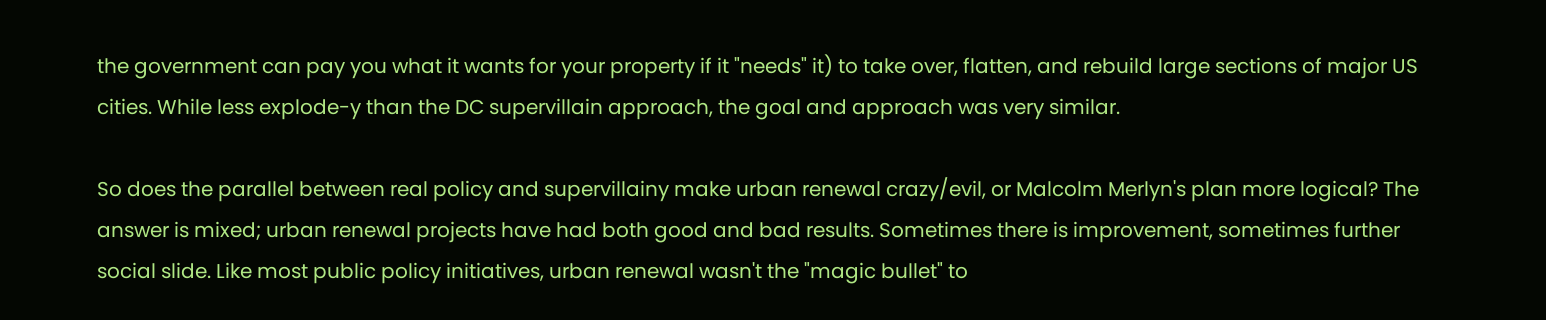the government can pay you what it wants for your property if it "needs" it) to take over, flatten, and rebuild large sections of major US cities. While less explode-y than the DC supervillain approach, the goal and approach was very similar.

So does the parallel between real policy and supervillainy make urban renewal crazy/evil, or Malcolm Merlyn's plan more logical? The answer is mixed; urban renewal projects have had both good and bad results. Sometimes there is improvement, sometimes further social slide. Like most public policy initiatives, urban renewal wasn't the "magic bullet" to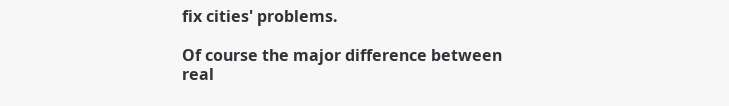fix cities' problems.

Of course the major difference between real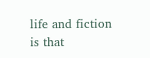life and fiction is that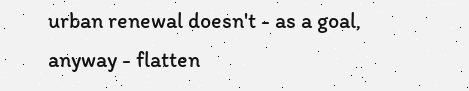urban renewal doesn't - as a goal, anyway - flatten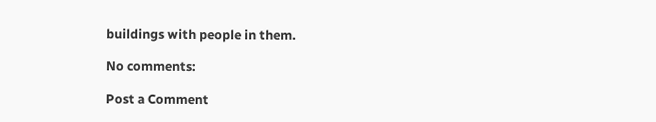buildings with people in them.

No comments:

Post a Comment